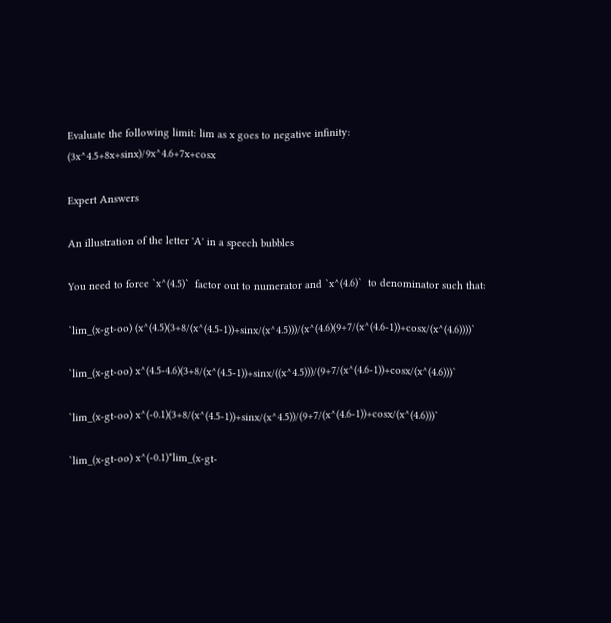Evaluate the following limit: lim as x goes to negative infinity: (3x^4.5+8x+sinx)/9x^4.6+7x+cosx

Expert Answers

An illustration of the letter 'A' in a speech bubbles

You need to force `x^(4.5)`  factor out to numerator and `x^(4.6)`  to denominator such that:

`lim_(x-gt-oo) (x^(4.5)(3+8/(x^(4.5-1))+sinx/(x^4.5)))/(x^(4.6)(9+7/(x^(4.6-1))+cosx/(x^(4.6))))`

`lim_(x-gt-oo) x^(4.5-4.6)(3+8/(x^(4.5-1))+sinx/((x^4.5)))/(9+7/(x^(4.6-1))+cosx/(x^(4.6)))`

`lim_(x-gt-oo) x^(-0.1)(3+8/(x^(4.5-1))+sinx/(x^4.5))/(9+7/(x^(4.6-1))+cosx/(x^(4.6)))`

`lim_(x-gt-oo) x^(-0.1)*lim_(x-gt-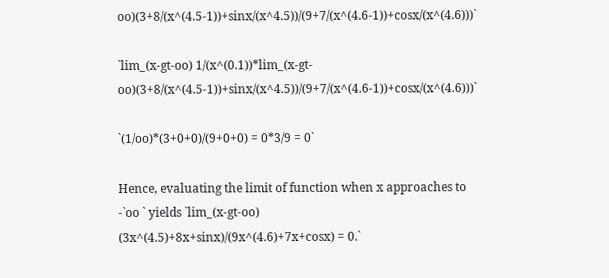oo)(3+8/(x^(4.5-1))+sinx/(x^4.5))/(9+7/(x^(4.6-1))+cosx/(x^(4.6)))`

`lim_(x-gt-oo) 1/(x^(0.1))*lim_(x-gt-oo)(3+8/(x^(4.5-1))+sinx/(x^4.5))/(9+7/(x^(4.6-1))+cosx/(x^(4.6)))`

`(1/oo)*(3+0+0)/(9+0+0) = 0*3/9 = 0`

Hence, evaluating the limit of function when x approaches to -`oo ` yields `lim_(x-gt-oo) (3x^(4.5)+8x+sinx)/(9x^(4.6)+7x+cosx) = 0.`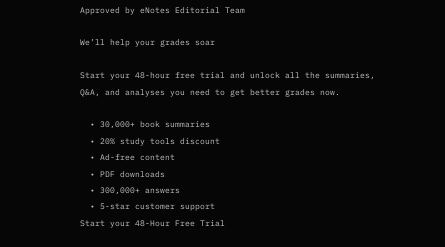Approved by eNotes Editorial Team

We’ll help your grades soar

Start your 48-hour free trial and unlock all the summaries, Q&A, and analyses you need to get better grades now.

  • 30,000+ book summaries
  • 20% study tools discount
  • Ad-free content
  • PDF downloads
  • 300,000+ answers
  • 5-star customer support
Start your 48-Hour Free Trial